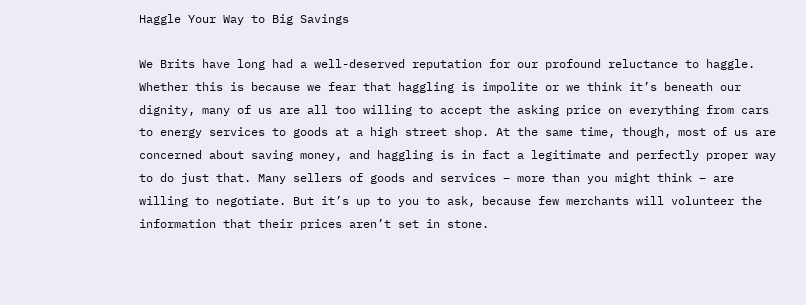Haggle Your Way to Big Savings

We Brits have long had a well-deserved reputation for our profound reluctance to haggle. Whether this is because we fear that haggling is impolite or we think it’s beneath our dignity, many of us are all too willing to accept the asking price on everything from cars to energy services to goods at a high street shop. At the same time, though, most of us are concerned about saving money, and haggling is in fact a legitimate and perfectly proper way to do just that. Many sellers of goods and services – more than you might think – are willing to negotiate. But it’s up to you to ask, because few merchants will volunteer the information that their prices aren’t set in stone.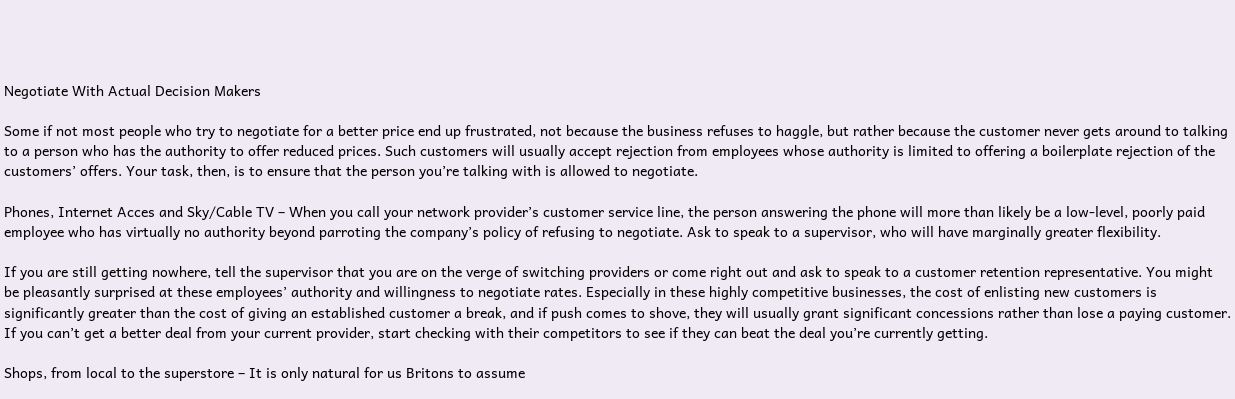Negotiate With Actual Decision Makers

Some if not most people who try to negotiate for a better price end up frustrated, not because the business refuses to haggle, but rather because the customer never gets around to talking to a person who has the authority to offer reduced prices. Such customers will usually accept rejection from employees whose authority is limited to offering a boilerplate rejection of the customers’ offers. Your task, then, is to ensure that the person you’re talking with is allowed to negotiate.

Phones, Internet Acces and Sky/Cable TV – When you call your network provider’s customer service line, the person answering the phone will more than likely be a low-level, poorly paid employee who has virtually no authority beyond parroting the company’s policy of refusing to negotiate. Ask to speak to a supervisor, who will have marginally greater flexibility.

If you are still getting nowhere, tell the supervisor that you are on the verge of switching providers or come right out and ask to speak to a customer retention representative. You might be pleasantly surprised at these employees’ authority and willingness to negotiate rates. Especially in these highly competitive businesses, the cost of enlisting new customers is significantly greater than the cost of giving an established customer a break, and if push comes to shove, they will usually grant significant concessions rather than lose a paying customer. If you can’t get a better deal from your current provider, start checking with their competitors to see if they can beat the deal you’re currently getting.

Shops, from local to the superstore – It is only natural for us Britons to assume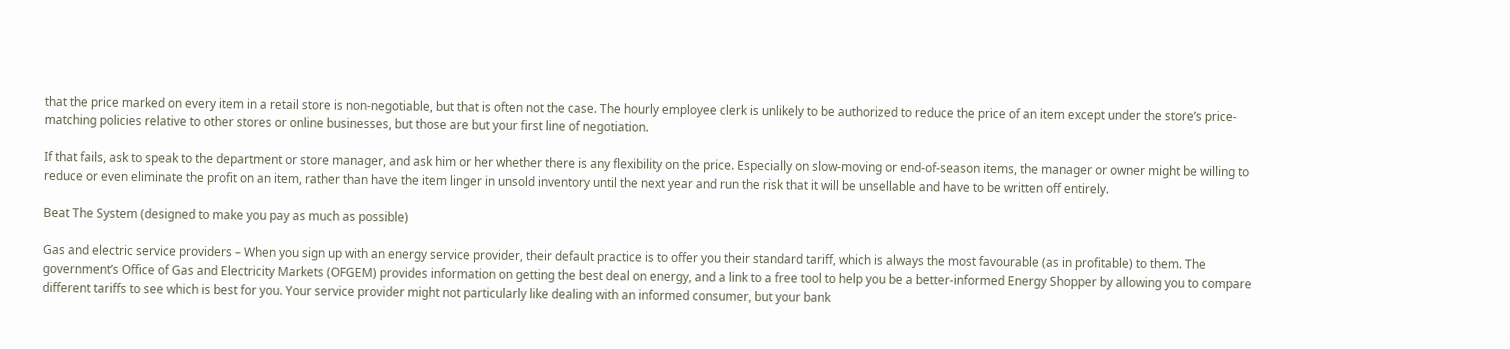that the price marked on every item in a retail store is non-negotiable, but that is often not the case. The hourly employee clerk is unlikely to be authorized to reduce the price of an item except under the store’s price-matching policies relative to other stores or online businesses, but those are but your first line of negotiation.

If that fails, ask to speak to the department or store manager, and ask him or her whether there is any flexibility on the price. Especially on slow-moving or end-of-season items, the manager or owner might be willing to reduce or even eliminate the profit on an item, rather than have the item linger in unsold inventory until the next year and run the risk that it will be unsellable and have to be written off entirely.

Beat The System (designed to make you pay as much as possible)

Gas and electric service providers – When you sign up with an energy service provider, their default practice is to offer you their standard tariff, which is always the most favourable (as in profitable) to them. The government’s Office of Gas and Electricity Markets (OFGEM) provides information on getting the best deal on energy, and a link to a free tool to help you be a better-informed Energy Shopper by allowing you to compare different tariffs to see which is best for you. Your service provider might not particularly like dealing with an informed consumer, but your bank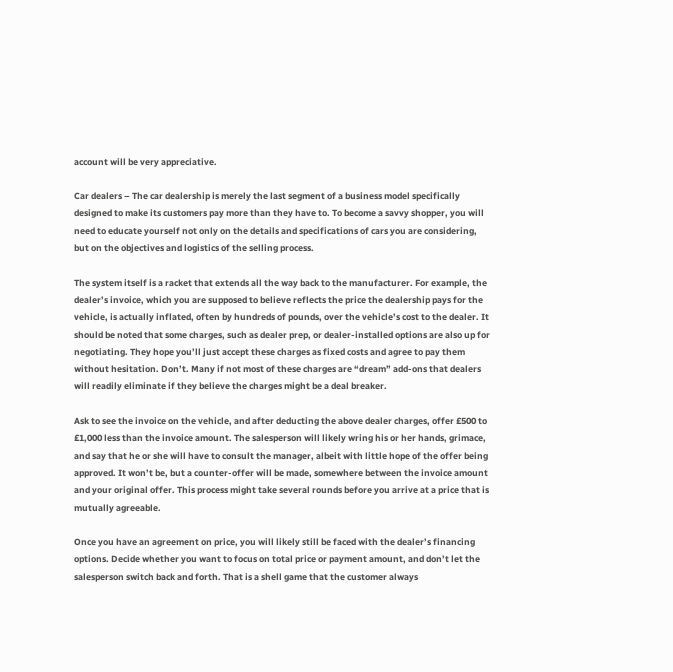account will be very appreciative.

Car dealers – The car dealership is merely the last segment of a business model specifically designed to make its customers pay more than they have to. To become a savvy shopper, you will need to educate yourself not only on the details and specifications of cars you are considering, but on the objectives and logistics of the selling process.

The system itself is a racket that extends all the way back to the manufacturer. For example, the dealer’s invoice, which you are supposed to believe reflects the price the dealership pays for the vehicle, is actually inflated, often by hundreds of pounds, over the vehicle’s cost to the dealer. It should be noted that some charges, such as dealer prep, or dealer-installed options are also up for negotiating. They hope you’ll just accept these charges as fixed costs and agree to pay them without hesitation. Don’t. Many if not most of these charges are “dream” add-ons that dealers will readily eliminate if they believe the charges might be a deal breaker.

Ask to see the invoice on the vehicle, and after deducting the above dealer charges, offer £500 to £1,000 less than the invoice amount. The salesperson will likely wring his or her hands, grimace, and say that he or she will have to consult the manager, albeit with little hope of the offer being approved. It won’t be, but a counter-offer will be made, somewhere between the invoice amount and your original offer. This process might take several rounds before you arrive at a price that is mutually agreeable.

Once you have an agreement on price, you will likely still be faced with the dealer’s financing options. Decide whether you want to focus on total price or payment amount, and don’t let the salesperson switch back and forth. That is a shell game that the customer always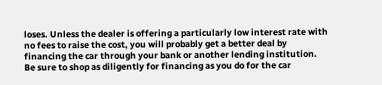loses. Unless the dealer is offering a particularly low interest rate with no fees to raise the cost, you will probably get a better deal by financing the car through your bank or another lending institution. Be sure to shop as diligently for financing as you do for the car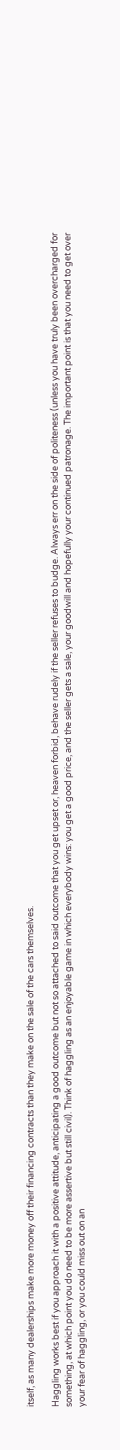itself, as many dealerships make more money off their financing contracts than they make on the sale of the cars themselves.

Haggling works best if you approach it with a positive attitude, anticipating a good outcome but not so attached to said outcome that you get upset or, heaven forbid, behave rudely if the seller refuses to budge. Always err on the side of politeness (unless you have truly been overcharged for something, at which point you do need to be more assertive but still civil). Think of haggling as an enjoyable game in which everybody wins: you get a good price, and the seller gets a sale, your goodwill and hopefully your continued patronage. The important point is that you need to get over your fear of haggling, or you could miss out on an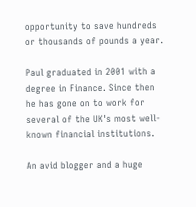opportunity to save hundreds or thousands of pounds a year.

Paul graduated in 2001 with a degree in Finance. Since then he has gone on to work for several of the UK's most well-known financial institutions.

An avid blogger and a huge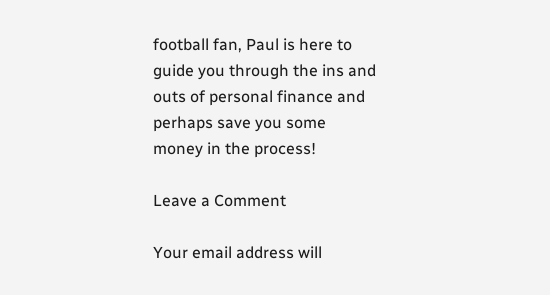football fan, Paul is here to guide you through the ins and outs of personal finance and perhaps save you some money in the process!

Leave a Comment

Your email address will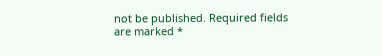not be published. Required fields are marked *